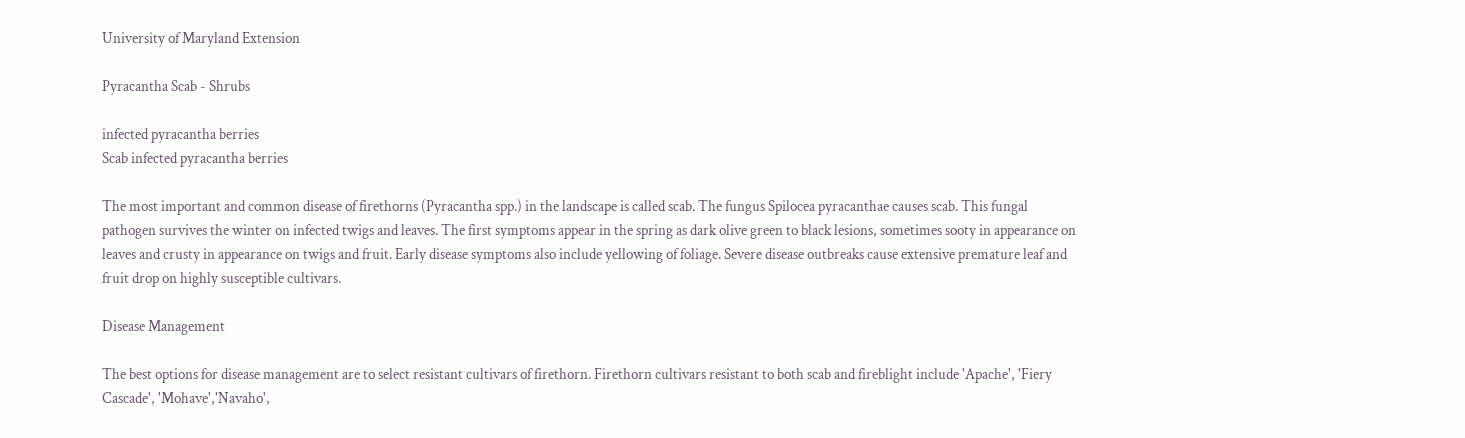University of Maryland Extension

Pyracantha Scab - Shrubs

infected pyracantha berries
Scab infected pyracantha berries

The most important and common disease of firethorns (Pyracantha spp.) in the landscape is called scab. The fungus Spilocea pyracanthae causes scab. This fungal pathogen survives the winter on infected twigs and leaves. The first symptoms appear in the spring as dark olive green to black lesions, sometimes sooty in appearance on leaves and crusty in appearance on twigs and fruit. Early disease symptoms also include yellowing of foliage. Severe disease outbreaks cause extensive premature leaf and fruit drop on highly susceptible cultivars.

Disease Management

The best options for disease management are to select resistant cultivars of firethorn. Firethorn cultivars resistant to both scab and fireblight include 'Apache', 'Fiery Cascade', 'Mohave','Navaho',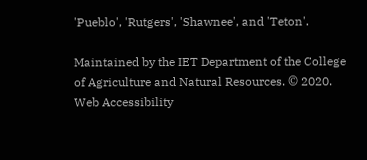'Pueblo', 'Rutgers', 'Shawnee', and 'Teton'.

Maintained by the IET Department of the College of Agriculture and Natural Resources. © 2020. Web Accessibility